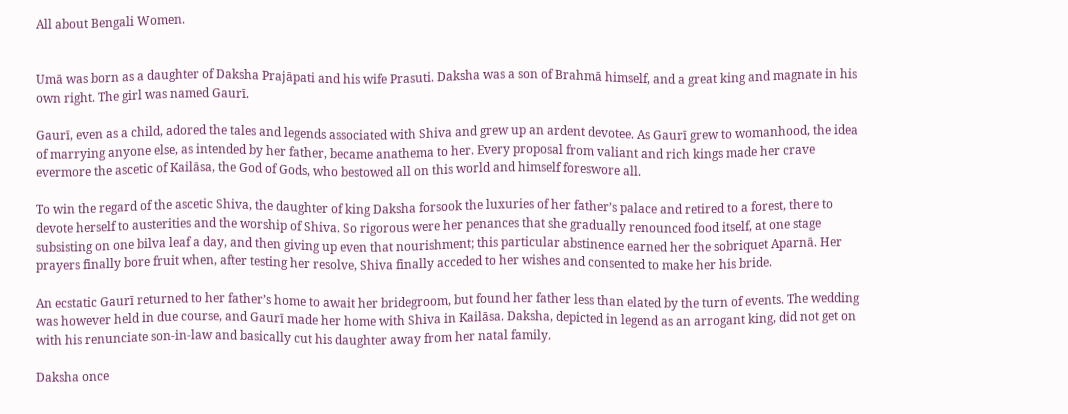All about Bengali Women.


Umā was born as a daughter of Daksha Prajāpati and his wife Prasuti. Daksha was a son of Brahmā himself, and a great king and magnate in his own right. The girl was named Gaurī.

Gaurī, even as a child, adored the tales and legends associated with Shiva and grew up an ardent devotee. As Gaurī grew to womanhood, the idea of marrying anyone else, as intended by her father, became anathema to her. Every proposal from valiant and rich kings made her crave evermore the ascetic of Kailāsa, the God of Gods, who bestowed all on this world and himself foreswore all.

To win the regard of the ascetic Shiva, the daughter of king Daksha forsook the luxuries of her father’s palace and retired to a forest, there to devote herself to austerities and the worship of Shiva. So rigorous were her penances that she gradually renounced food itself, at one stage subsisting on one bilva leaf a day, and then giving up even that nourishment; this particular abstinence earned her the sobriquet Aparnā. Her prayers finally bore fruit when, after testing her resolve, Shiva finally acceded to her wishes and consented to make her his bride.

An ecstatic Gaurī returned to her father’s home to await her bridegroom, but found her father less than elated by the turn of events. The wedding was however held in due course, and Gaurī made her home with Shiva in Kailāsa. Daksha, depicted in legend as an arrogant king, did not get on with his renunciate son-in-law and basically cut his daughter away from her natal family.

Daksha once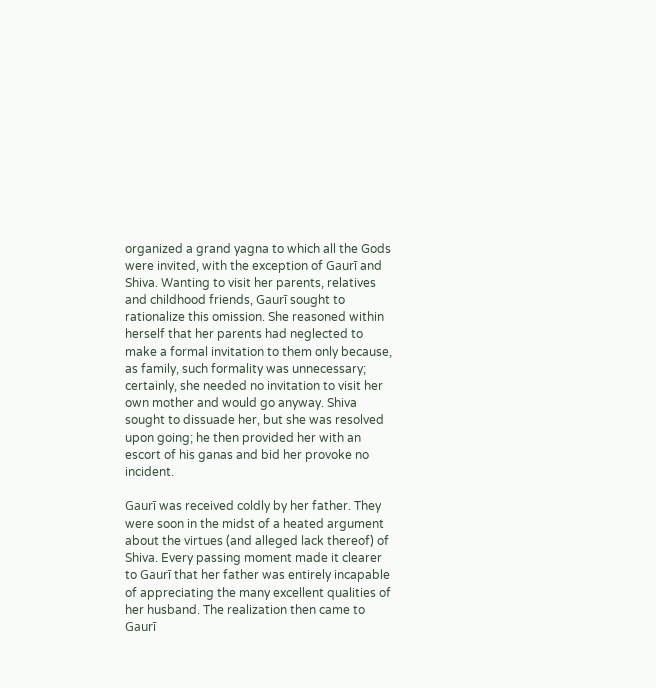organized a grand yagna to which all the Gods were invited, with the exception of Gaurī and Shiva. Wanting to visit her parents, relatives and childhood friends, Gaurī sought to rationalize this omission. She reasoned within herself that her parents had neglected to make a formal invitation to them only because, as family, such formality was unnecessary; certainly, she needed no invitation to visit her own mother and would go anyway. Shiva sought to dissuade her, but she was resolved upon going; he then provided her with an escort of his ganas and bid her provoke no incident.

Gaurī was received coldly by her father. They were soon in the midst of a heated argument about the virtues (and alleged lack thereof) of Shiva. Every passing moment made it clearer to Gaurī that her father was entirely incapable of appreciating the many excellent qualities of her husband. The realization then came to Gaurī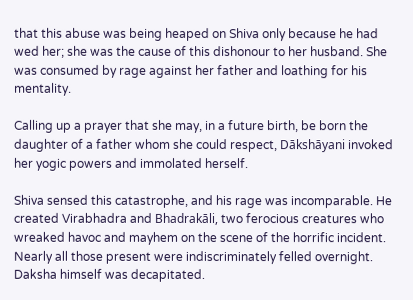that this abuse was being heaped on Shiva only because he had wed her; she was the cause of this dishonour to her husband. She was consumed by rage against her father and loathing for his mentality.

Calling up a prayer that she may, in a future birth, be born the daughter of a father whom she could respect, Dākshāyani invoked her yogic powers and immolated herself.

Shiva sensed this catastrophe, and his rage was incomparable. He created Virabhadra and Bhadrakāli, two ferocious creatures who wreaked havoc and mayhem on the scene of the horrific incident. Nearly all those present were indiscriminately felled overnight. Daksha himself was decapitated.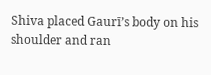Shiva placed Gaurī’s body on his shoulder and ran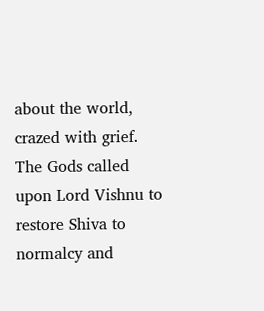about the world, crazed with grief. The Gods called upon Lord Vishnu to restore Shiva to normalcy and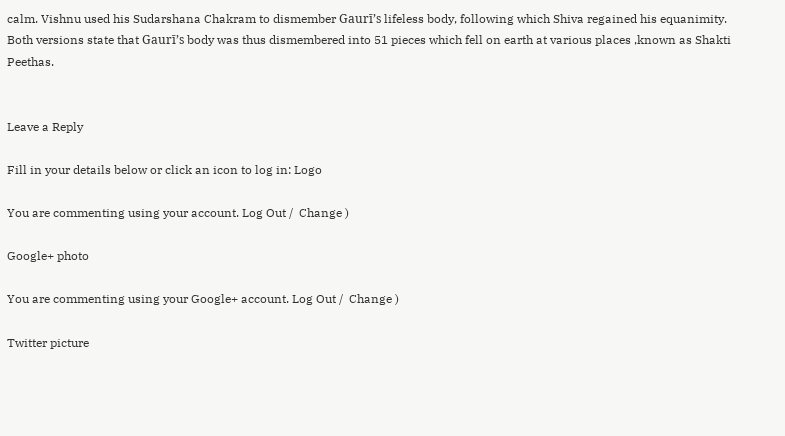calm. Vishnu used his Sudarshana Chakram to dismember Gaurī’s lifeless body, following which Shiva regained his equanimity. Both versions state that Gaurī’s body was thus dismembered into 51 pieces which fell on earth at various places ,known as Shakti Peethas.


Leave a Reply

Fill in your details below or click an icon to log in: Logo

You are commenting using your account. Log Out /  Change )

Google+ photo

You are commenting using your Google+ account. Log Out /  Change )

Twitter picture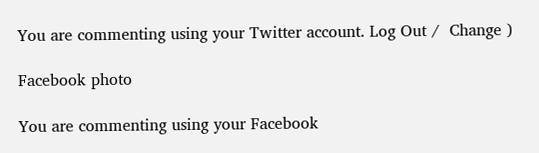You are commenting using your Twitter account. Log Out /  Change )

Facebook photo

You are commenting using your Facebook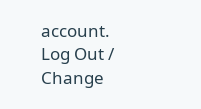account. Log Out /  Change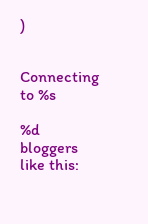)


Connecting to %s

%d bloggers like this: